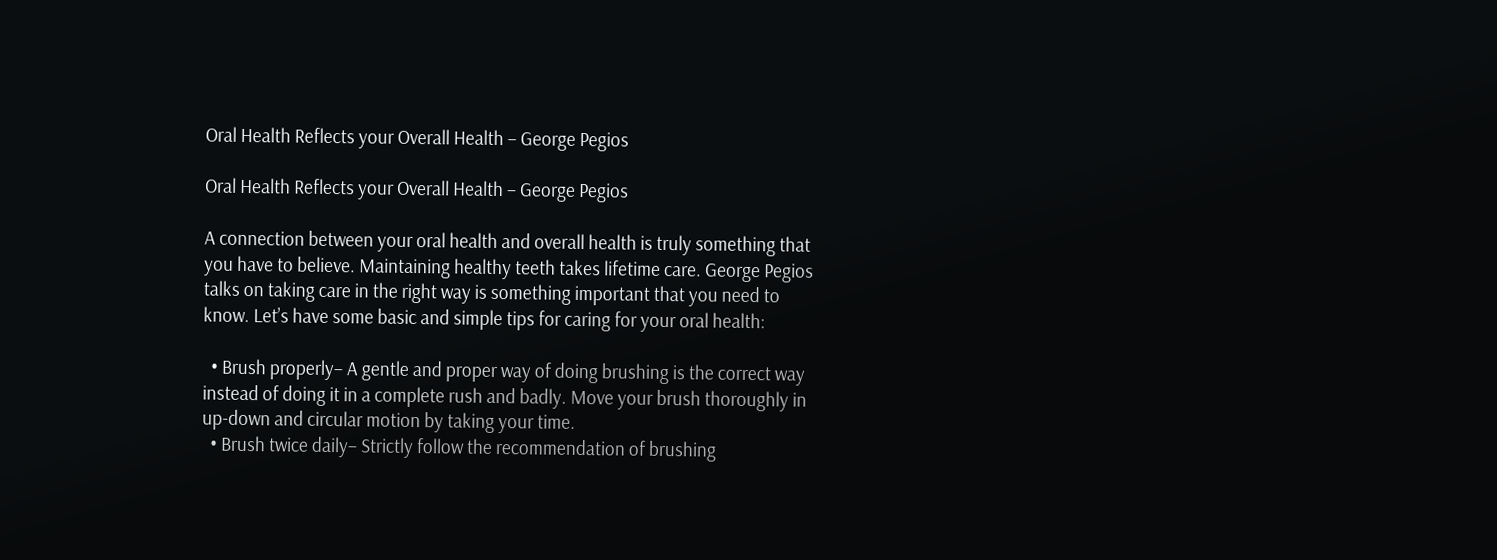Oral Health Reflects your Overall Health – George Pegios

Oral Health Reflects your Overall Health – George Pegios

A connection between your oral health and overall health is truly something that you have to believe. Maintaining healthy teeth takes lifetime care. George Pegios talks on taking care in the right way is something important that you need to know. Let’s have some basic and simple tips for caring for your oral health:

  • Brush properly– A gentle and proper way of doing brushing is the correct way instead of doing it in a complete rush and badly. Move your brush thoroughly in up-down and circular motion by taking your time.
  • Brush twice daily– Strictly follow the recommendation of brushing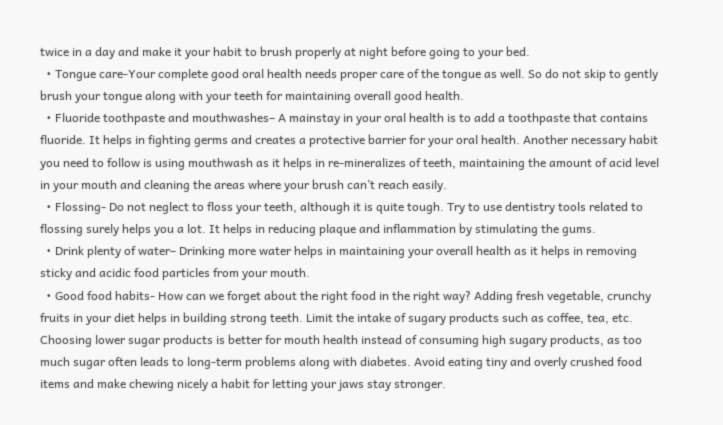twice in a day and make it your habit to brush properly at night before going to your bed.
  • Tongue care-Your complete good oral health needs proper care of the tongue as well. So do not skip to gently brush your tongue along with your teeth for maintaining overall good health.
  • Fluoride toothpaste and mouthwashes– A mainstay in your oral health is to add a toothpaste that contains fluoride. It helps in fighting germs and creates a protective barrier for your oral health. Another necessary habit you need to follow is using mouthwash as it helps in re-mineralizes of teeth, maintaining the amount of acid level in your mouth and cleaning the areas where your brush can’t reach easily.
  • Flossing- Do not neglect to floss your teeth, although it is quite tough. Try to use dentistry tools related to flossing surely helps you a lot. It helps in reducing plaque and inflammation by stimulating the gums.
  • Drink plenty of water– Drinking more water helps in maintaining your overall health as it helps in removing sticky and acidic food particles from your mouth.
  • Good food habits- How can we forget about the right food in the right way? Adding fresh vegetable, crunchy fruits in your diet helps in building strong teeth. Limit the intake of sugary products such as coffee, tea, etc. Choosing lower sugar products is better for mouth health instead of consuming high sugary products, as too much sugar often leads to long-term problems along with diabetes. Avoid eating tiny and overly crushed food items and make chewing nicely a habit for letting your jaws stay stronger.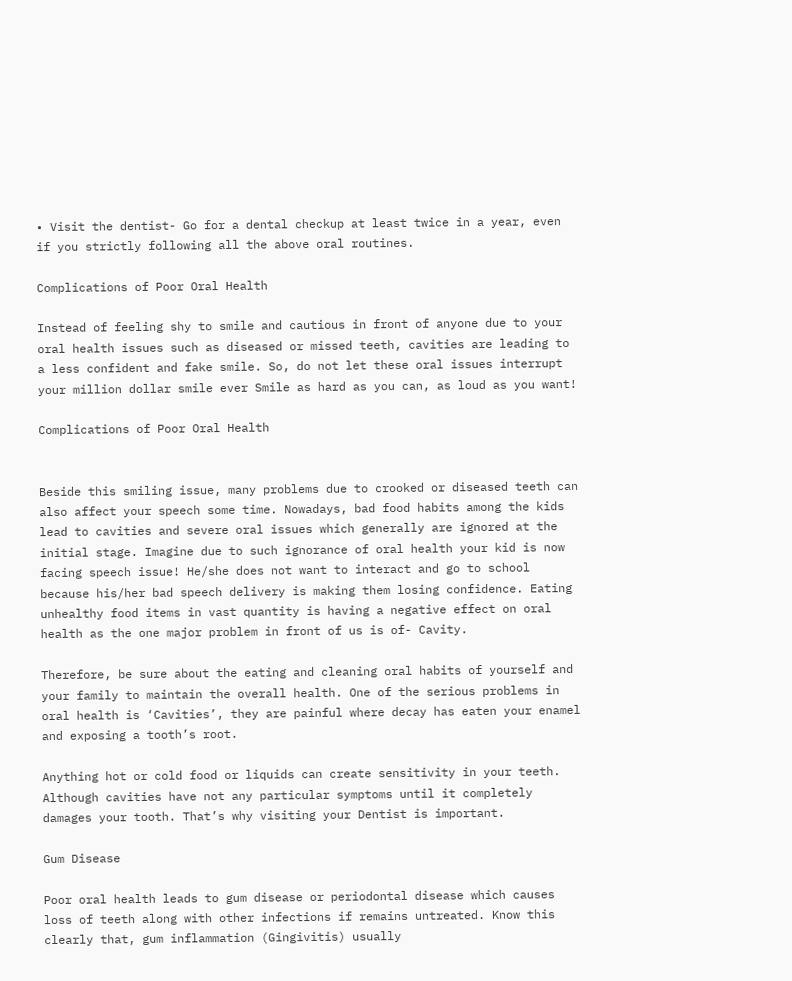• Visit the dentist- Go for a dental checkup at least twice in a year, even if you strictly following all the above oral routines.

Complications of Poor Oral Health

Instead of feeling shy to smile and cautious in front of anyone due to your oral health issues such as diseased or missed teeth, cavities are leading to a less confident and fake smile. So, do not let these oral issues interrupt your million dollar smile ever Smile as hard as you can, as loud as you want!

Complications of Poor Oral Health


Beside this smiling issue, many problems due to crooked or diseased teeth can also affect your speech some time. Nowadays, bad food habits among the kids lead to cavities and severe oral issues which generally are ignored at the initial stage. Imagine due to such ignorance of oral health your kid is now facing speech issue! He/she does not want to interact and go to school because his/her bad speech delivery is making them losing confidence. Eating unhealthy food items in vast quantity is having a negative effect on oral health as the one major problem in front of us is of- Cavity.

Therefore, be sure about the eating and cleaning oral habits of yourself and your family to maintain the overall health. One of the serious problems in oral health is ‘Cavities’, they are painful where decay has eaten your enamel and exposing a tooth’s root.

Anything hot or cold food or liquids can create sensitivity in your teeth. Although cavities have not any particular symptoms until it completely damages your tooth. That’s why visiting your Dentist is important.

Gum Disease

Poor oral health leads to gum disease or periodontal disease which causes loss of teeth along with other infections if remains untreated. Know this clearly that, gum inflammation (Gingivitis) usually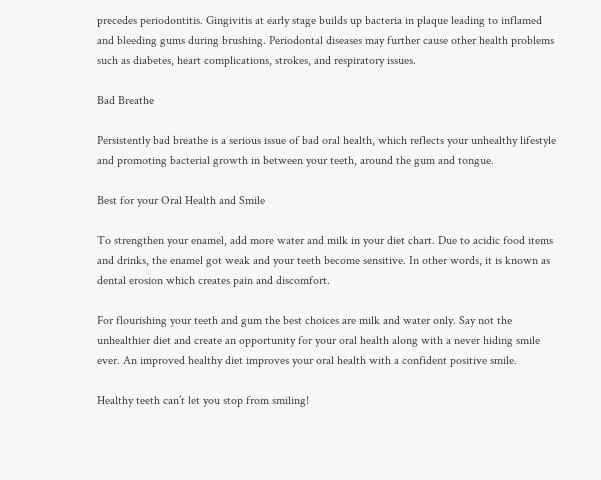precedes periodontitis. Gingivitis at early stage builds up bacteria in plaque leading to inflamed and bleeding gums during brushing. Periodontal diseases may further cause other health problems such as diabetes, heart complications, strokes, and respiratory issues.

Bad Breathe

Persistently bad breathe is a serious issue of bad oral health, which reflects your unhealthy lifestyle and promoting bacterial growth in between your teeth, around the gum and tongue.

Best for your Oral Health and Smile

To strengthen your enamel, add more water and milk in your diet chart. Due to acidic food items and drinks, the enamel got weak and your teeth become sensitive. In other words, it is known as dental erosion which creates pain and discomfort.

For flourishing your teeth and gum the best choices are milk and water only. Say not the unhealthier diet and create an opportunity for your oral health along with a never hiding smile ever. An improved healthy diet improves your oral health with a confident positive smile.

Healthy teeth can’t let you stop from smiling!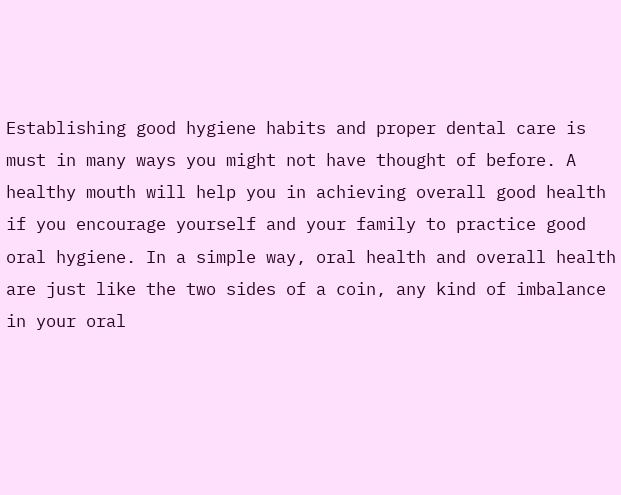Establishing good hygiene habits and proper dental care is must in many ways you might not have thought of before. A healthy mouth will help you in achieving overall good health if you encourage yourself and your family to practice good oral hygiene. In a simple way, oral health and overall health are just like the two sides of a coin, any kind of imbalance in your oral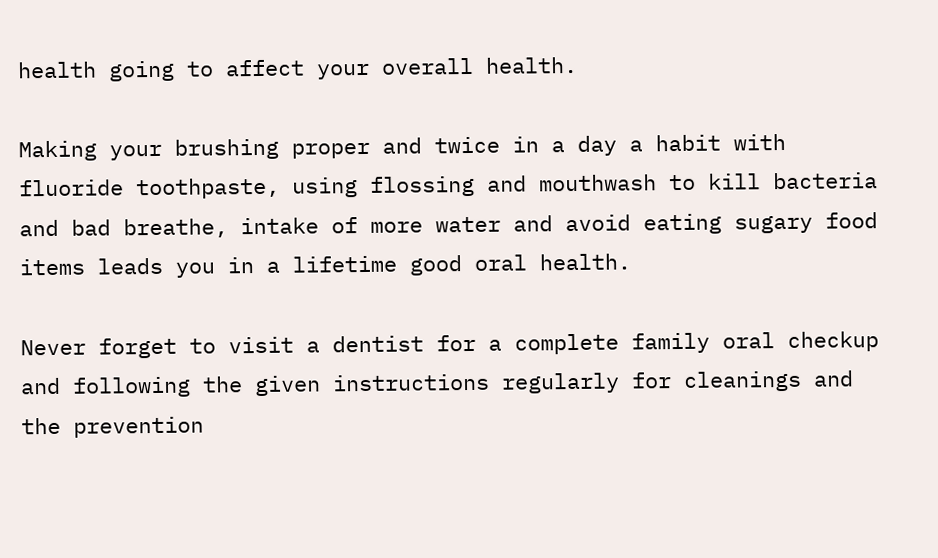health going to affect your overall health.

Making your brushing proper and twice in a day a habit with fluoride toothpaste, using flossing and mouthwash to kill bacteria and bad breathe, intake of more water and avoid eating sugary food items leads you in a lifetime good oral health.

Never forget to visit a dentist for a complete family oral checkup and following the given instructions regularly for cleanings and the prevention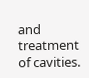and treatment of cavities.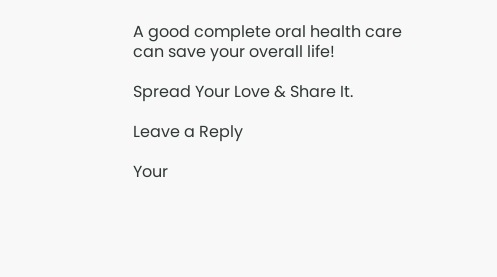A good complete oral health care can save your overall life!

Spread Your Love & Share It.

Leave a Reply

Your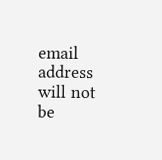email address will not be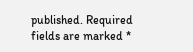published. Required fields are marked *